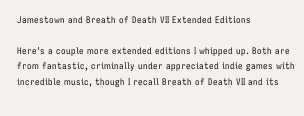Jamestown and Breath of Death VII Extended Editions

Here's a couple more extended editions I whipped up. Both are from fantastic, criminally under appreciated indie games with incredible music, though I recall Breath of Death VII and its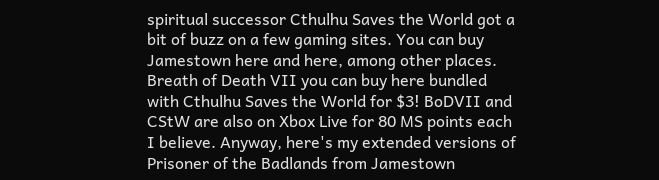spiritual successor Cthulhu Saves the World got a bit of buzz on a few gaming sites. You can buy Jamestown here and here, among other places. Breath of Death VII you can buy here bundled with Cthulhu Saves the World for $3! BoDVII and CStW are also on Xbox Live for 80 MS points each I believe. Anyway, here's my extended versions of Prisoner of the Badlands from Jamestown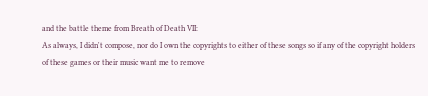and the battle theme from Breath of Death VII:
As always, I didn't compose, nor do I own the copyrights to either of these songs so if any of the copyright holders of these games or their music want me to remove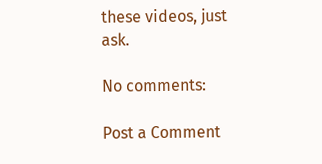these videos, just ask.

No comments:

Post a Comment